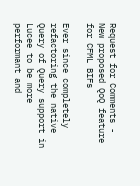Request for Comments - New proposed QoQ feature for CFML BIFs

Ever since completely refactoring the native Query of Query support in Lucee to be more performant and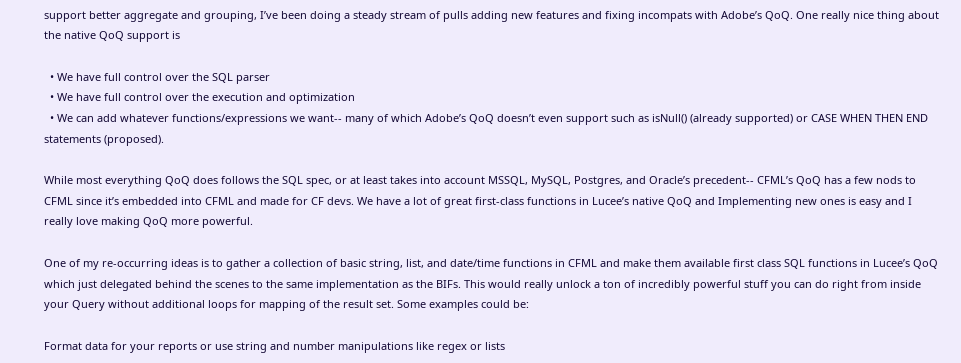support better aggregate and grouping, I’ve been doing a steady stream of pulls adding new features and fixing incompats with Adobe’s QoQ. One really nice thing about the native QoQ support is

  • We have full control over the SQL parser
  • We have full control over the execution and optimization
  • We can add whatever functions/expressions we want-- many of which Adobe’s QoQ doesn’t even support such as isNull() (already supported) or CASE WHEN THEN END statements (proposed).

While most everything QoQ does follows the SQL spec, or at least takes into account MSSQL, MySQL, Postgres, and Oracle’s precedent-- CFML’s QoQ has a few nods to CFML since it’s embedded into CFML and made for CF devs. We have a lot of great first-class functions in Lucee’s native QoQ and Implementing new ones is easy and I really love making QoQ more powerful.

One of my re-occurring ideas is to gather a collection of basic string, list, and date/time functions in CFML and make them available first class SQL functions in Lucee’s QoQ which just delegated behind the scenes to the same implementation as the BIFs. This would really unlock a ton of incredibly powerful stuff you can do right from inside your Query without additional loops for mapping of the result set. Some examples could be:

Format data for your reports or use string and number manipulations like regex or lists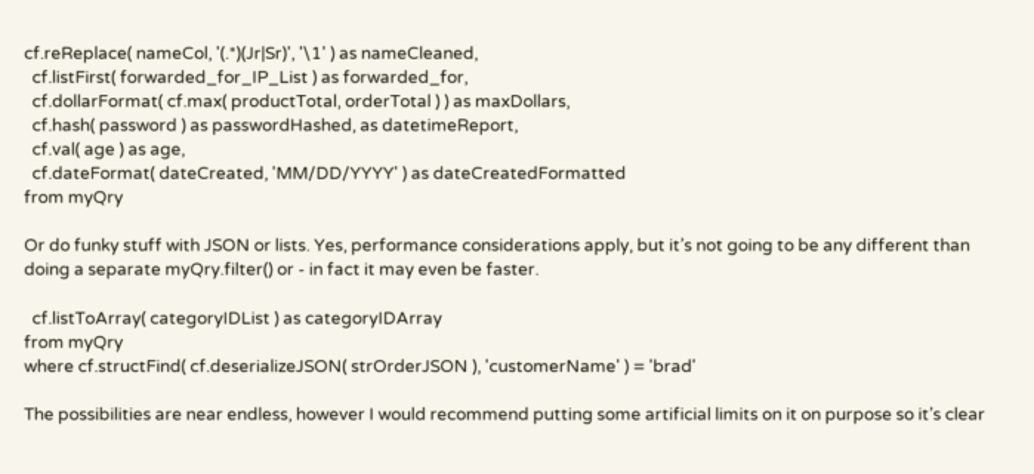cf.reReplace( nameCol, '(.*)(Jr|Sr)', '\1' ) as nameCleaned,
  cf.listFirst( forwarded_for_IP_List ) as forwarded_for,
  cf.dollarFormat( cf.max( productTotal, orderTotal ) ) as maxDollars,
  cf.hash( password ) as passwordHashed, as datetimeReport,
  cf.val( age ) as age,
  cf.dateFormat( dateCreated, 'MM/DD/YYYY' ) as dateCreatedFormatted
from myQry

Or do funky stuff with JSON or lists. Yes, performance considerations apply, but it’s not going to be any different than doing a separate myQry.filter() or - in fact it may even be faster.

  cf.listToArray( categoryIDList ) as categoryIDArray
from myQry
where cf.structFind( cf.deserializeJSON( strOrderJSON ), 'customerName' ) = 'brad'

The possibilities are near endless, however I would recommend putting some artificial limits on it on purpose so it’s clear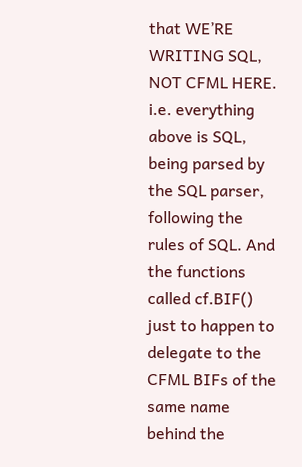that WE’RE WRITING SQL, NOT CFML HERE. i.e. everything above is SQL, being parsed by the SQL parser, following the rules of SQL. And the functions called cf.BIF() just to happen to delegate to the CFML BIFs of the same name behind the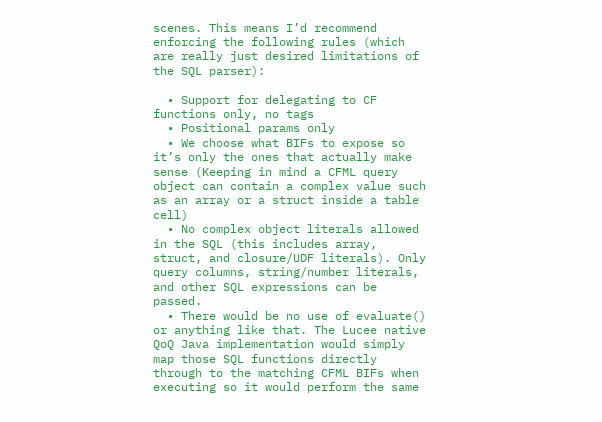scenes. This means I’d recommend enforcing the following rules (which are really just desired limitations of the SQL parser):

  • Support for delegating to CF functions only, no tags
  • Positional params only
  • We choose what BIFs to expose so it’s only the ones that actually make sense (Keeping in mind a CFML query object can contain a complex value such as an array or a struct inside a table cell)
  • No complex object literals allowed in the SQL (this includes array, struct, and closure/UDF literals). Only query columns, string/number literals, and other SQL expressions can be passed.
  • There would be no use of evaluate() or anything like that. The Lucee native QoQ Java implementation would simply map those SQL functions directly through to the matching CFML BIFs when executing so it would perform the same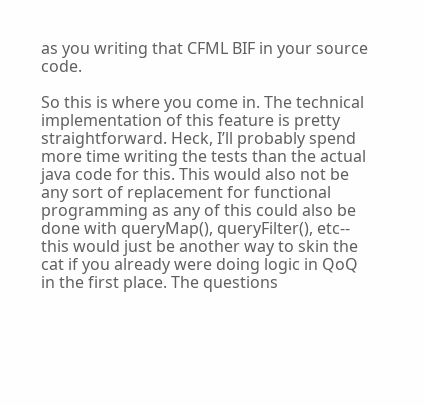as you writing that CFML BIF in your source code.

So this is where you come in. The technical implementation of this feature is pretty straightforward. Heck, I’ll probably spend more time writing the tests than the actual java code for this. This would also not be any sort of replacement for functional programming as any of this could also be done with queryMap(), queryFilter(), etc-- this would just be another way to skin the cat if you already were doing logic in QoQ in the first place. The questions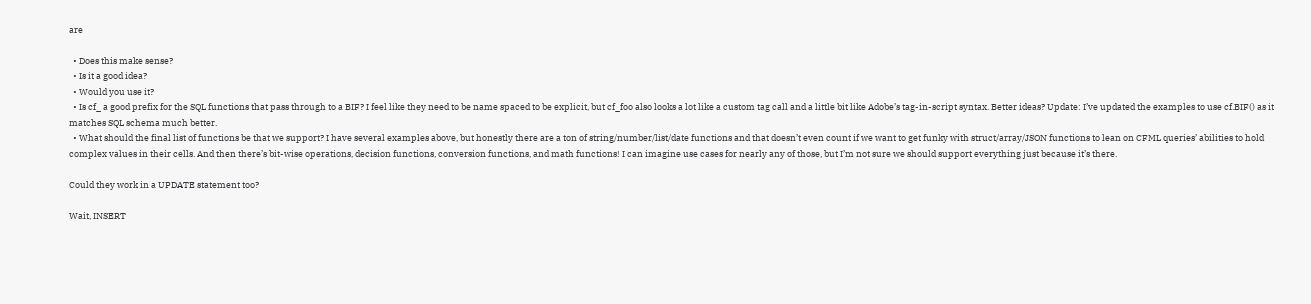are

  • Does this make sense?
  • Is it a good idea?
  • Would you use it?
  • Is cf_ a good prefix for the SQL functions that pass through to a BIF? I feel like they need to be name spaced to be explicit, but cf_foo also looks a lot like a custom tag call and a little bit like Adobe’s tag-in-script syntax. Better ideas? Update: I’ve updated the examples to use cf.BIF() as it matches SQL schema much better.
  • What should the final list of functions be that we support? I have several examples above, but honestly there are a ton of string/number/list/date functions and that doesn’t even count if we want to get funky with struct/array/JSON functions to lean on CFML queries’ abilities to hold complex values in their cells. And then there’s bit-wise operations, decision functions, conversion functions, and math functions! I can imagine use cases for nearly any of those, but I’m not sure we should support everything just because it’s there.

Could they work in a UPDATE statement too?

Wait, INSERT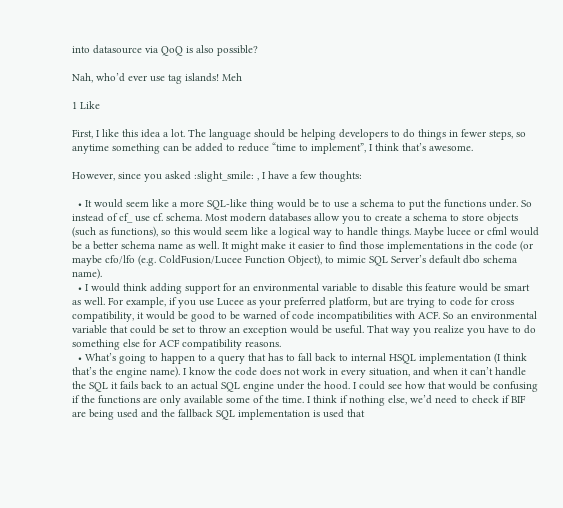into datasource via QoQ is also possible?

Nah, who’d ever use tag islands! Meh

1 Like

First, I like this idea a lot. The language should be helping developers to do things in fewer steps, so anytime something can be added to reduce “time to implement”, I think that’s awesome.

However, since you asked :slight_smile: , I have a few thoughts:

  • It would seem like a more SQL-like thing would be to use a schema to put the functions under. So instead of cf_ use cf. schema. Most modern databases allow you to create a schema to store objects (such as functions), so this would seem like a logical way to handle things. Maybe lucee or cfml would be a better schema name as well. It might make it easier to find those implementations in the code (or maybe cfo/lfo (e.g. ColdFusion/Lucee Function Object), to mimic SQL Server’s default dbo schema name).
  • I would think adding support for an environmental variable to disable this feature would be smart as well. For example, if you use Lucee as your preferred platform, but are trying to code for cross compatibility, it would be good to be warned of code incompatibilities with ACF. So an environmental variable that could be set to throw an exception would be useful. That way you realize you have to do something else for ACF compatibility reasons.
  • What’s going to happen to a query that has to fall back to internal HSQL implementation (I think that’s the engine name). I know the code does not work in every situation, and when it can’t handle the SQL it fails back to an actual SQL engine under the hood. I could see how that would be confusing if the functions are only available some of the time. I think if nothing else, we’d need to check if BIF are being used and the fallback SQL implementation is used that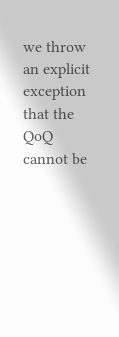we throw an explicit exception that the QoQ cannot be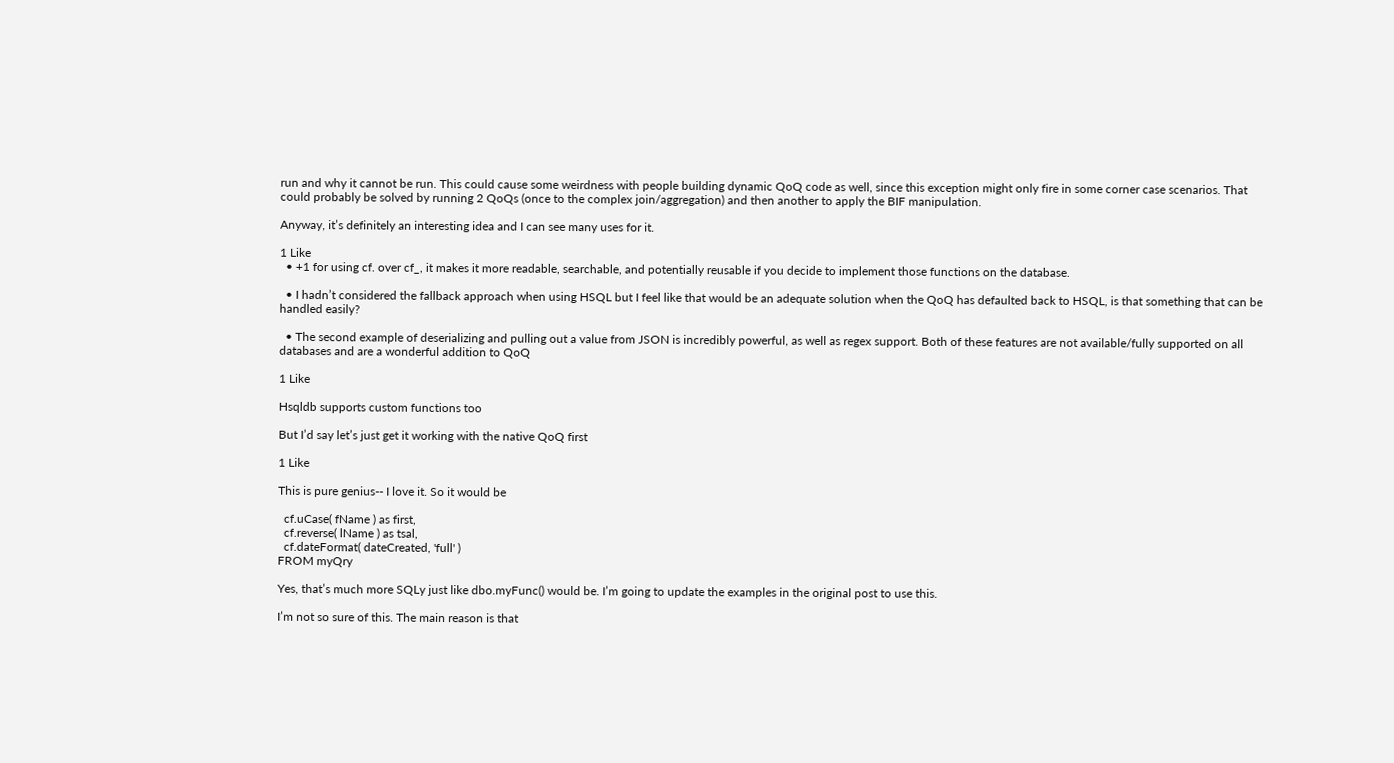run and why it cannot be run. This could cause some weirdness with people building dynamic QoQ code as well, since this exception might only fire in some corner case scenarios. That could probably be solved by running 2 QoQs (once to the complex join/aggregation) and then another to apply the BIF manipulation.

Anyway, it’s definitely an interesting idea and I can see many uses for it.

1 Like
  • +1 for using cf. over cf_, it makes it more readable, searchable, and potentially reusable if you decide to implement those functions on the database.

  • I hadn’t considered the fallback approach when using HSQL but I feel like that would be an adequate solution when the QoQ has defaulted back to HSQL, is that something that can be handled easily?

  • The second example of deserializing and pulling out a value from JSON is incredibly powerful, as well as regex support. Both of these features are not available/fully supported on all databases and are a wonderful addition to QoQ

1 Like

Hsqldb supports custom functions too

But I’d say let’s just get it working with the native QoQ first

1 Like

This is pure genius-- I love it. So it would be

  cf.uCase( fName ) as first,
  cf.reverse( lName ) as tsal,
  cf.dateFormat( dateCreated, 'full' )
FROM myQry

Yes, that’s much more SQLy just like dbo.myFunc() would be. I’m going to update the examples in the original post to use this.

I’m not so sure of this. The main reason is that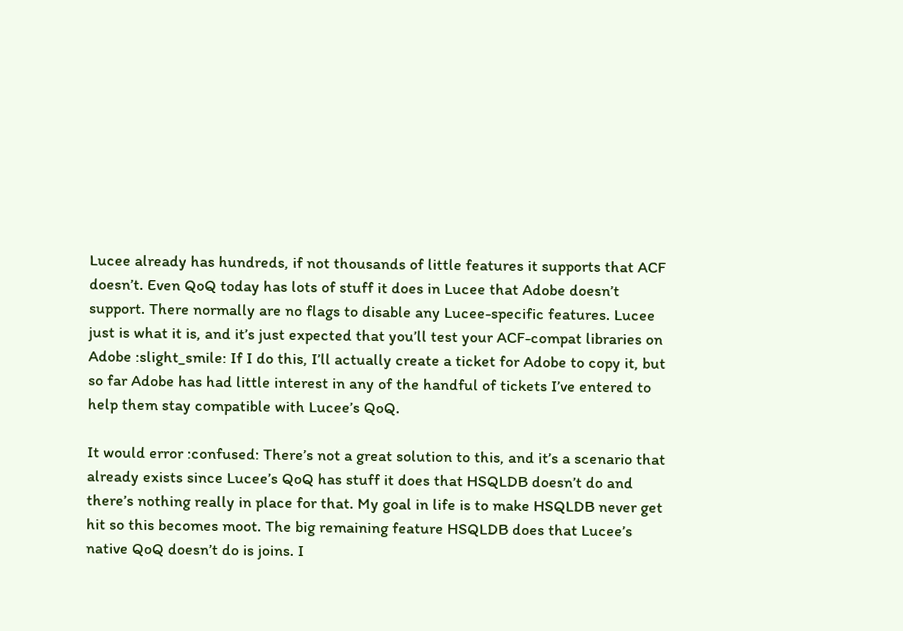Lucee already has hundreds, if not thousands of little features it supports that ACF doesn’t. Even QoQ today has lots of stuff it does in Lucee that Adobe doesn’t support. There normally are no flags to disable any Lucee-specific features. Lucee just is what it is, and it’s just expected that you’ll test your ACF-compat libraries on Adobe :slight_smile: If I do this, I’ll actually create a ticket for Adobe to copy it, but so far Adobe has had little interest in any of the handful of tickets I’ve entered to help them stay compatible with Lucee’s QoQ.

It would error :confused: There’s not a great solution to this, and it’s a scenario that already exists since Lucee’s QoQ has stuff it does that HSQLDB doesn’t do and there’s nothing really in place for that. My goal in life is to make HSQLDB never get hit so this becomes moot. The big remaining feature HSQLDB does that Lucee’s native QoQ doesn’t do is joins. I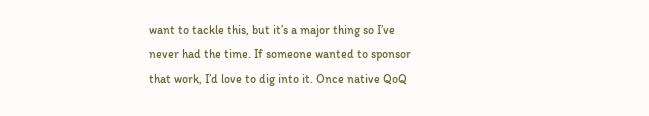want to tackle this, but it’s a major thing so I’ve never had the time. If someone wanted to sponsor that work, I’d love to dig into it. Once native QoQ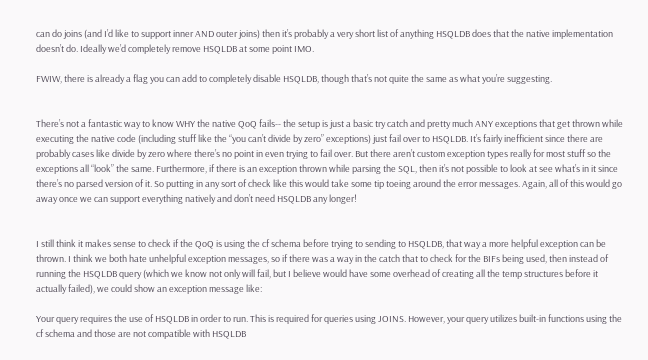can do joins (and I’d like to support inner AND outer joins) then it’s probably a very short list of anything HSQLDB does that the native implementation doesn’t do. Ideally we’d completely remove HSQLDB at some point IMO.

FWIW, there is already a flag you can add to completely disable HSQLDB, though that’s not quite the same as what you’re suggesting.


There’s not a fantastic way to know WHY the native QoQ fails-- the setup is just a basic try catch and pretty much ANY exceptions that get thrown while executing the native code (including stuff like the “you can’t divide by zero” exceptions) just fail over to HSQLDB. It’s fairly inefficient since there are probably cases like divide by zero where there’s no point in even trying to fail over. But there aren’t custom exception types really for most stuff so the exceptions all “look” the same. Furthermore, if there is an exception thrown while parsing the SQL, then it’s not possible to look at see what’s in it since there’s no parsed version of it. So putting in any sort of check like this would take some tip toeing around the error messages. Again, all of this would go away once we can support everything natively and don’t need HSQLDB any longer!


I still think it makes sense to check if the QoQ is using the cf schema before trying to sending to HSQLDB, that way a more helpful exception can be thrown. I think we both hate unhelpful exception messages, so if there was a way in the catch that to check for the BIFs being used, then instead of running the HSQLDB query (which we know not only will fail, but I believe would have some overhead of creating all the temp structures before it actually failed), we could show an exception message like:

Your query requires the use of HSQLDB in order to run. This is required for queries using JOINS. However, your query utilizes built-in functions using the cf schema and those are not compatible with HSQLDB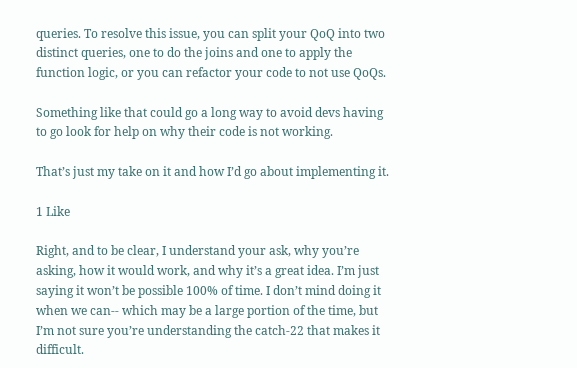queries. To resolve this issue, you can split your QoQ into two distinct queries, one to do the joins and one to apply the function logic, or you can refactor your code to not use QoQs.

Something like that could go a long way to avoid devs having to go look for help on why their code is not working.

That’s just my take on it and how I’d go about implementing it.

1 Like

Right, and to be clear, I understand your ask, why you’re asking, how it would work, and why it’s a great idea. I’m just saying it won’t be possible 100% of time. I don’t mind doing it when we can-- which may be a large portion of the time, but I’m not sure you’re understanding the catch-22 that makes it difficult.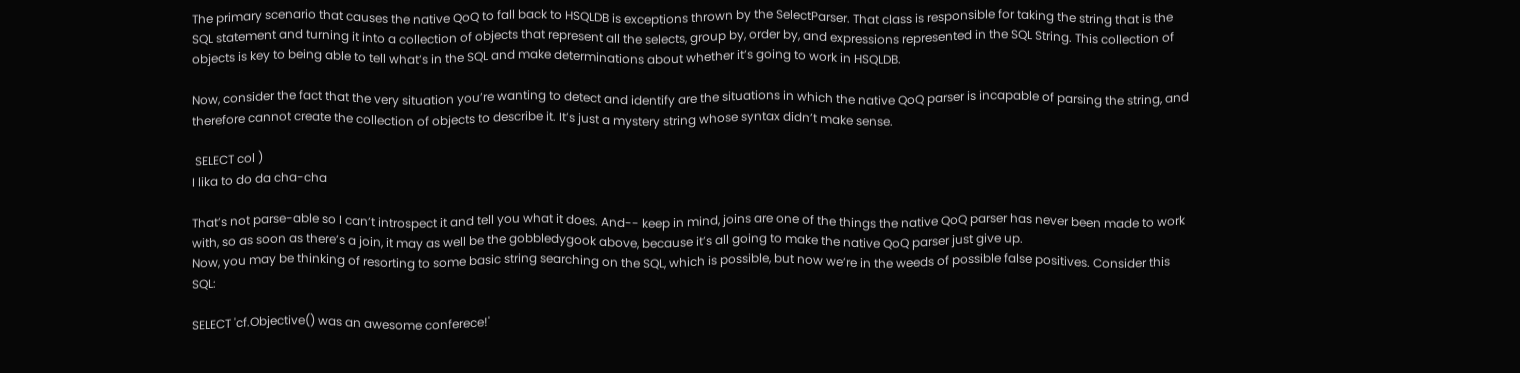The primary scenario that causes the native QoQ to fall back to HSQLDB is exceptions thrown by the SelectParser. That class is responsible for taking the string that is the SQL statement and turning it into a collection of objects that represent all the selects, group by, order by, and expressions represented in the SQL String. This collection of objects is key to being able to tell what’s in the SQL and make determinations about whether it’s going to work in HSQLDB.

Now, consider the fact that the very situation you’re wanting to detect and identify are the situations in which the native QoQ parser is incapable of parsing the string, and therefore cannot create the collection of objects to describe it. It’s just a mystery string whose syntax didn’t make sense.

 SELECT col )
I lika to do da cha-cha

That’s not parse-able so I can’t introspect it and tell you what it does. And-- keep in mind, joins are one of the things the native QoQ parser has never been made to work with, so as soon as there’s a join, it may as well be the gobbledygook above, because it’s all going to make the native QoQ parser just give up.
Now, you may be thinking of resorting to some basic string searching on the SQL, which is possible, but now we’re in the weeds of possible false positives. Consider this SQL:

SELECT 'cf.Objective() was an awesome conferece!'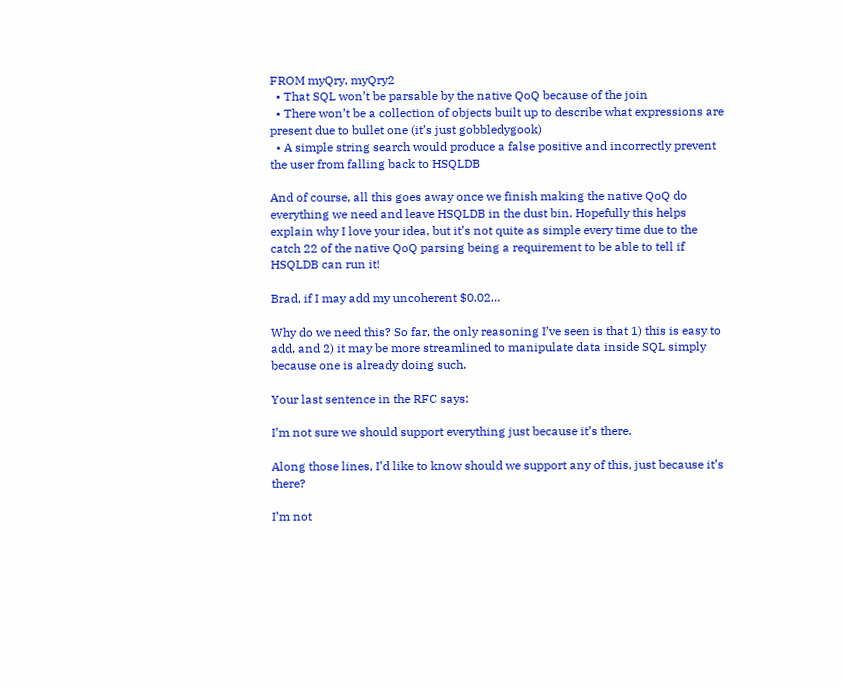FROM myQry, myQry2
  • That SQL won’t be parsable by the native QoQ because of the join
  • There won’t be a collection of objects built up to describe what expressions are present due to bullet one (it’s just gobbledygook)
  • A simple string search would produce a false positive and incorrectly prevent the user from falling back to HSQLDB

And of course, all this goes away once we finish making the native QoQ do everything we need and leave HSQLDB in the dust bin. Hopefully this helps explain why I love your idea, but it’s not quite as simple every time due to the catch 22 of the native QoQ parsing being a requirement to be able to tell if HSQLDB can run it!

Brad, if I may add my uncoherent $0.02…

Why do we need this? So far, the only reasoning I’ve seen is that 1) this is easy to add, and 2) it may be more streamlined to manipulate data inside SQL simply because one is already doing such.

Your last sentence in the RFC says:

I’m not sure we should support everything just because it’s there.

Along those lines, I’d like to know should we support any of this, just because it’s there?

I’m not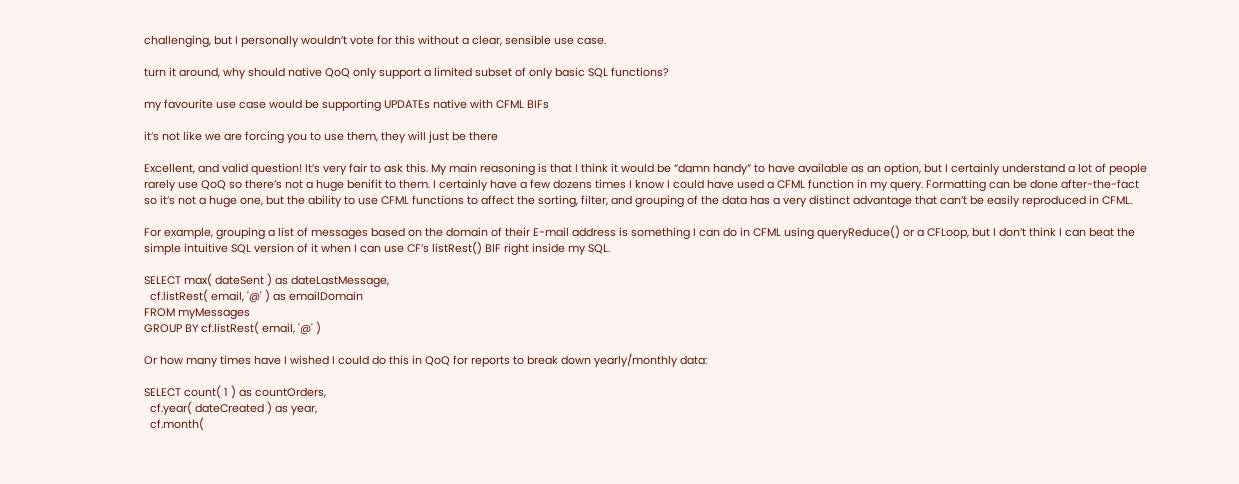challenging, but I personally wouldn’t vote for this without a clear, sensible use case.

turn it around, why should native QoQ only support a limited subset of only basic SQL functions?

my favourite use case would be supporting UPDATEs native with CFML BIFs

it’s not like we are forcing you to use them, they will just be there

Excellent, and valid question! It’s very fair to ask this. My main reasoning is that I think it would be “damn handy” to have available as an option, but I certainly understand a lot of people rarely use QoQ so there’s not a huge benifit to them. I certainly have a few dozens times I know I could have used a CFML function in my query. Formatting can be done after-the-fact so it’s not a huge one, but the ability to use CFML functions to affect the sorting, filter, and grouping of the data has a very distinct advantage that can’t be easily reproduced in CFML.

For example, grouping a list of messages based on the domain of their E-mail address is something I can do in CFML using queryReduce() or a CFLoop, but I don’t think I can beat the simple intuitive SQL version of it when I can use CF’s listRest() BIF right inside my SQL.

SELECT max( dateSent ) as dateLastMessage,
  cf.listRest( email, '@' ) as emailDomain
FROM myMessages
GROUP BY cf.listRest( email, '@' )

Or how many times have I wished I could do this in QoQ for reports to break down yearly/monthly data:

SELECT count( 1 ) as countOrders,
  cf.year( dateCreated ) as year,
  cf.month(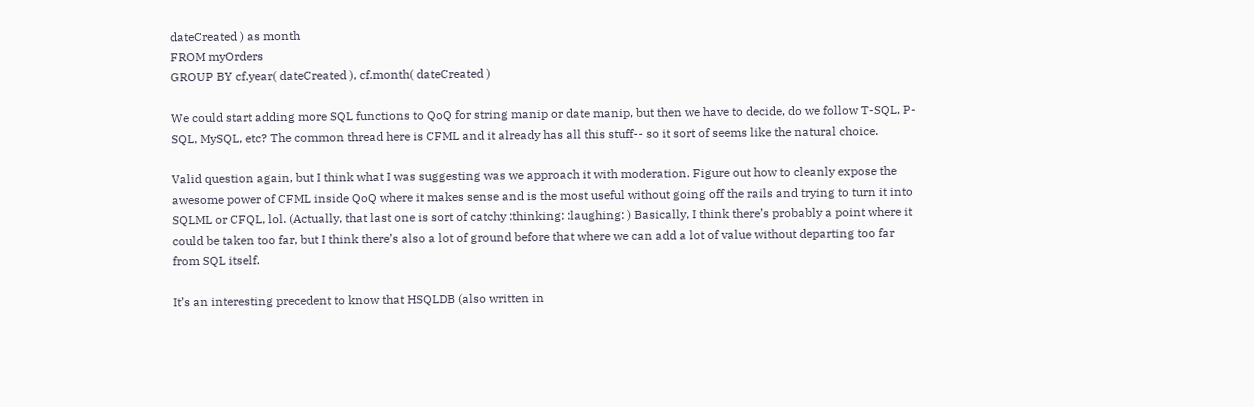dateCreated ) as month
FROM myOrders
GROUP BY cf.year( dateCreated ), cf.month( dateCreated )

We could start adding more SQL functions to QoQ for string manip or date manip, but then we have to decide, do we follow T-SQL, P-SQL, MySQL, etc? The common thread here is CFML and it already has all this stuff-- so it sort of seems like the natural choice.

Valid question again, but I think what I was suggesting was we approach it with moderation. Figure out how to cleanly expose the awesome power of CFML inside QoQ where it makes sense and is the most useful without going off the rails and trying to turn it into SQLML or CFQL, lol. (Actually, that last one is sort of catchy :thinking: :laughing: ) Basically, I think there’s probably a point where it could be taken too far, but I think there’s also a lot of ground before that where we can add a lot of value without departing too far from SQL itself.

It’s an interesting precedent to know that HSQLDB (also written in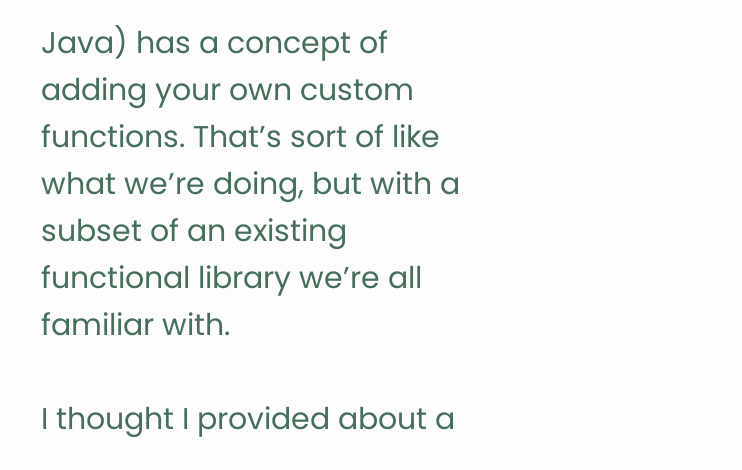Java) has a concept of adding your own custom functions. That’s sort of like what we’re doing, but with a subset of an existing functional library we’re all familiar with.

I thought I provided about a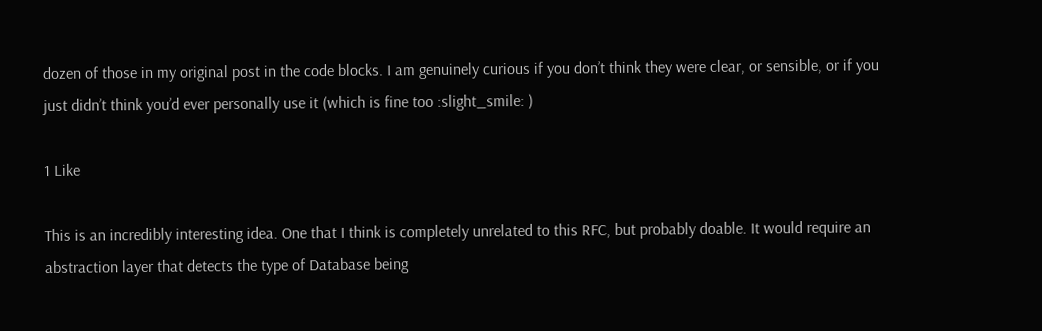dozen of those in my original post in the code blocks. I am genuinely curious if you don’t think they were clear, or sensible, or if you just didn’t think you’d ever personally use it (which is fine too :slight_smile: )

1 Like

This is an incredibly interesting idea. One that I think is completely unrelated to this RFC, but probably doable. It would require an abstraction layer that detects the type of Database being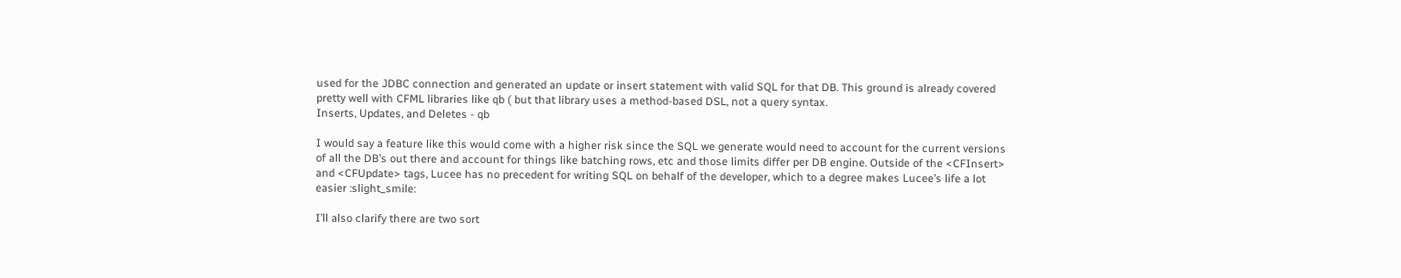used for the JDBC connection and generated an update or insert statement with valid SQL for that DB. This ground is already covered pretty well with CFML libraries like qb ( but that library uses a method-based DSL, not a query syntax.
Inserts, Updates, and Deletes - qb

I would say a feature like this would come with a higher risk since the SQL we generate would need to account for the current versions of all the DB’s out there and account for things like batching rows, etc and those limits differ per DB engine. Outside of the <CFInsert> and <CFUpdate> tags, Lucee has no precedent for writing SQL on behalf of the developer, which to a degree makes Lucee’s life a lot easier :slight_smile:

I’ll also clarify there are two sort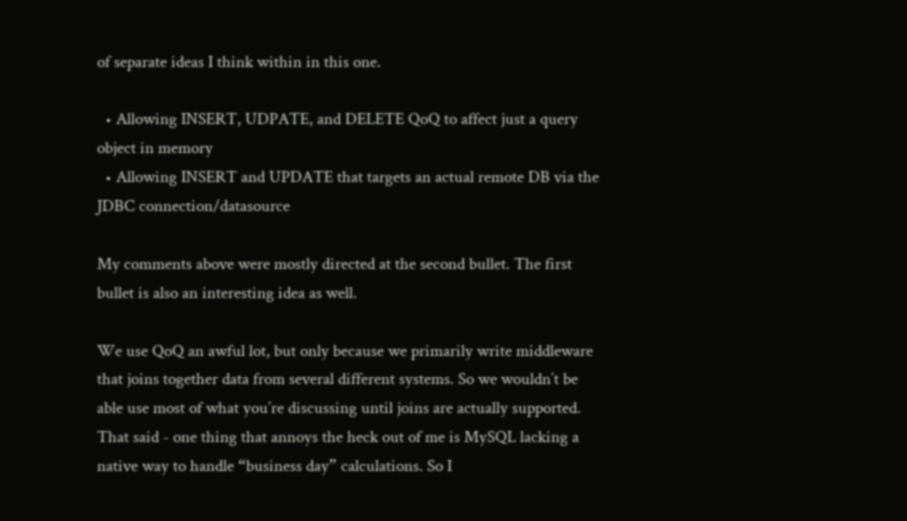of separate ideas I think within in this one.

  • Allowing INSERT, UDPATE, and DELETE QoQ to affect just a query object in memory
  • Allowing INSERT and UPDATE that targets an actual remote DB via the JDBC connection/datasource

My comments above were mostly directed at the second bullet. The first bullet is also an interesting idea as well.

We use QoQ an awful lot, but only because we primarily write middleware that joins together data from several different systems. So we wouldn’t be able use most of what you’re discussing until joins are actually supported. That said - one thing that annoys the heck out of me is MySQL lacking a native way to handle “business day” calculations. So I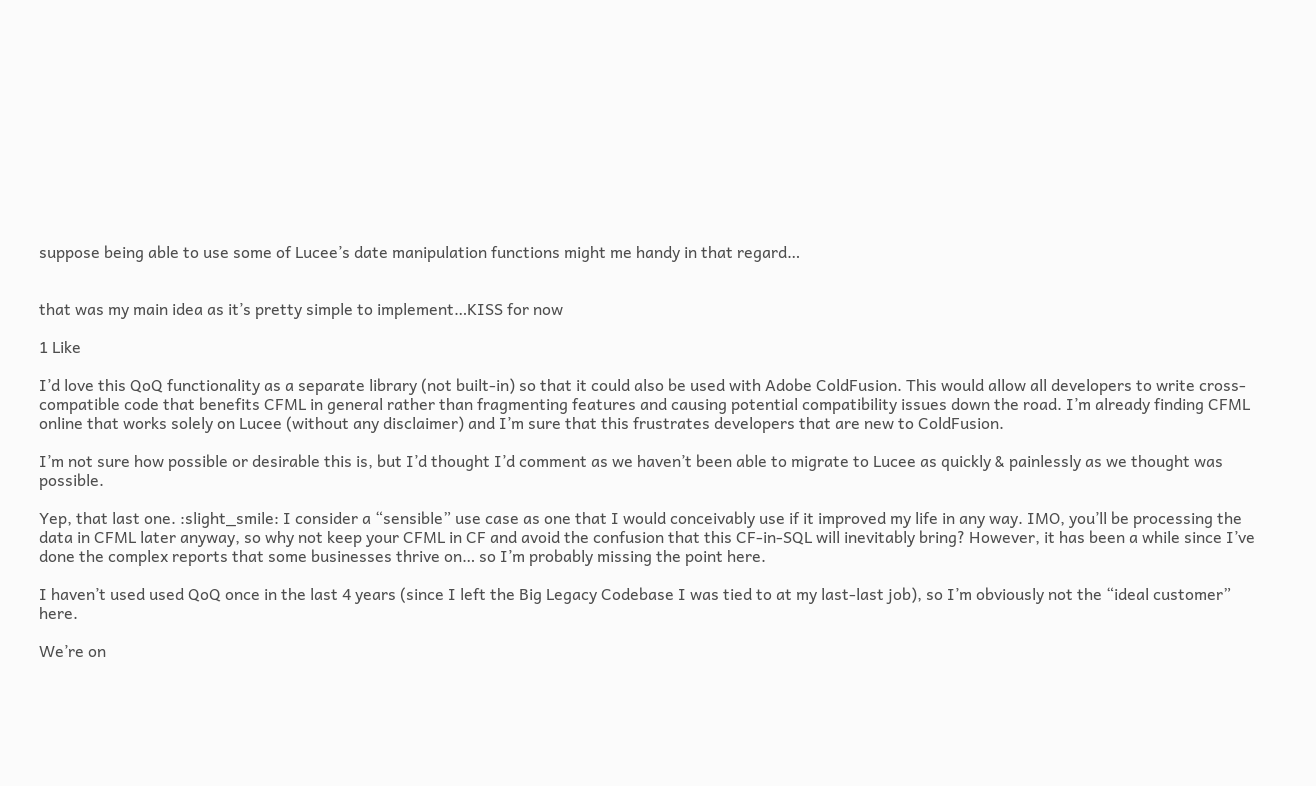suppose being able to use some of Lucee’s date manipulation functions might me handy in that regard…


that was my main idea as it’s pretty simple to implement…KISS for now

1 Like

I’d love this QoQ functionality as a separate library (not built-in) so that it could also be used with Adobe ColdFusion. This would allow all developers to write cross-compatible code that benefits CFML in general rather than fragmenting features and causing potential compatibility issues down the road. I’m already finding CFML online that works solely on Lucee (without any disclaimer) and I’m sure that this frustrates developers that are new to ColdFusion.

I’m not sure how possible or desirable this is, but I’d thought I’d comment as we haven’t been able to migrate to Lucee as quickly & painlessly as we thought was possible.

Yep, that last one. :slight_smile: I consider a “sensible” use case as one that I would conceivably use if it improved my life in any way. IMO, you’ll be processing the data in CFML later anyway, so why not keep your CFML in CF and avoid the confusion that this CF-in-SQL will inevitably bring? However, it has been a while since I’ve done the complex reports that some businesses thrive on… so I’m probably missing the point here.

I haven’t used used QoQ once in the last 4 years (since I left the Big Legacy Codebase I was tied to at my last-last job), so I’m obviously not the “ideal customer” here.

We’re on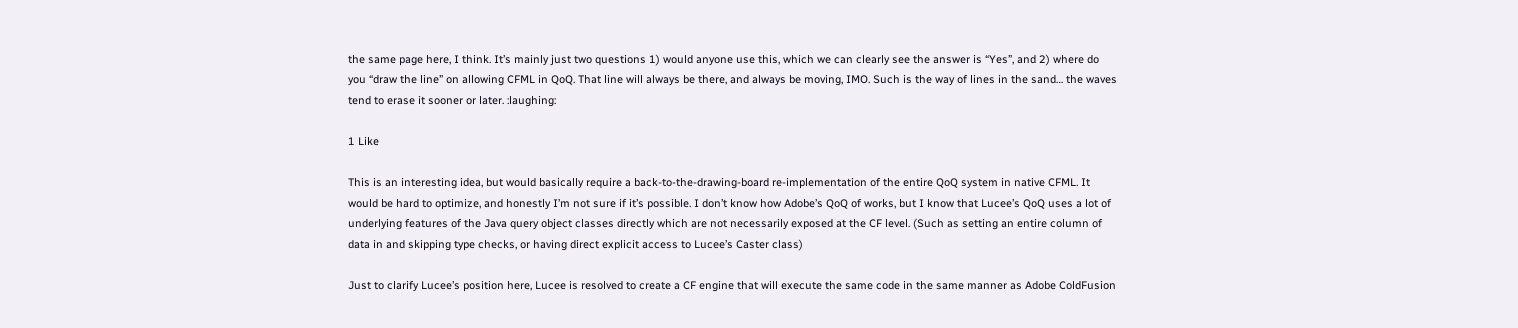the same page here, I think. It’s mainly just two questions 1) would anyone use this, which we can clearly see the answer is “Yes”, and 2) where do you “draw the line” on allowing CFML in QoQ. That line will always be there, and always be moving, IMO. Such is the way of lines in the sand… the waves tend to erase it sooner or later. :laughing:

1 Like

This is an interesting idea, but would basically require a back-to-the-drawing-board re-implementation of the entire QoQ system in native CFML. It would be hard to optimize, and honestly I’m not sure if it’s possible. I don’t know how Adobe’s QoQ of works, but I know that Lucee’s QoQ uses a lot of underlying features of the Java query object classes directly which are not necessarily exposed at the CF level. (Such as setting an entire column of data in and skipping type checks, or having direct explicit access to Lucee’s Caster class)

Just to clarify Lucee’s position here, Lucee is resolved to create a CF engine that will execute the same code in the same manner as Adobe ColdFusion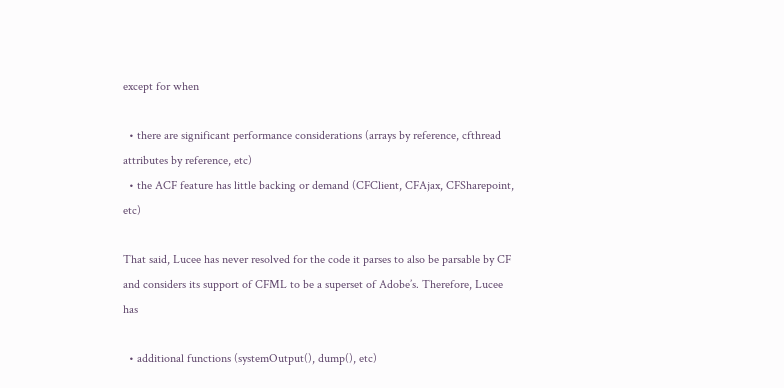except for when

  • there are significant performance considerations (arrays by reference, cfthread attributes by reference, etc)
  • the ACF feature has little backing or demand (CFClient, CFAjax, CFSharepoint, etc)

That said, Lucee has never resolved for the code it parses to also be parsable by CF and considers its support of CFML to be a superset of Adobe’s. Therefore, Lucee has

  • additional functions (systemOutput(), dump(), etc)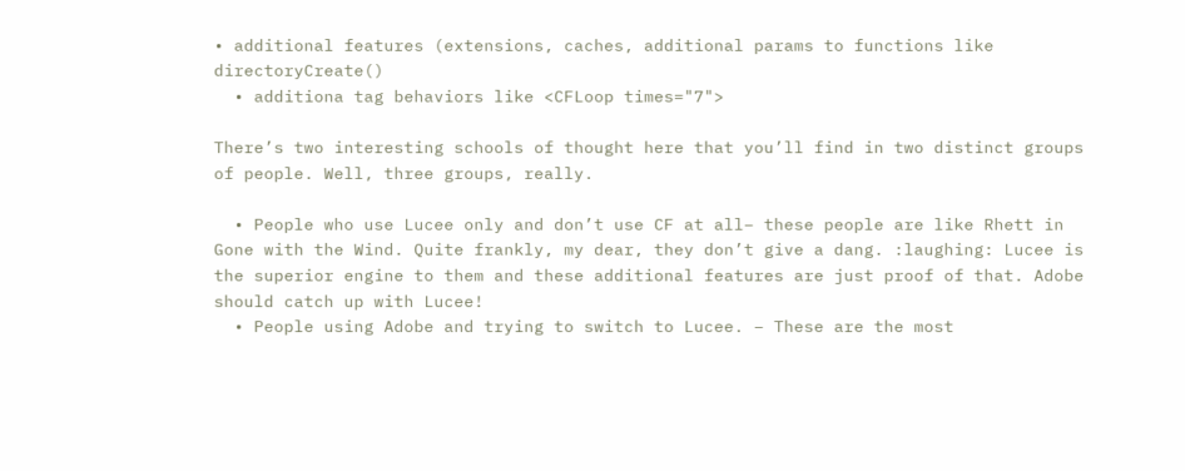• additional features (extensions, caches, additional params to functions like directoryCreate()
  • additiona tag behaviors like <CFLoop times="7">

There’s two interesting schools of thought here that you’ll find in two distinct groups of people. Well, three groups, really.

  • People who use Lucee only and don’t use CF at all– these people are like Rhett in Gone with the Wind. Quite frankly, my dear, they don’t give a dang. :laughing: Lucee is the superior engine to them and these additional features are just proof of that. Adobe should catch up with Lucee!
  • People using Adobe and trying to switch to Lucee. – These are the most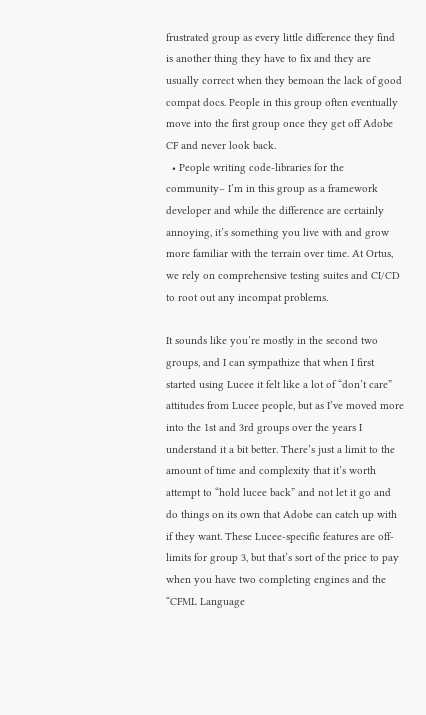frustrated group as every little difference they find is another thing they have to fix and they are usually correct when they bemoan the lack of good compat docs. People in this group often eventually move into the first group once they get off Adobe CF and never look back.
  • People writing code-libraries for the community– I’m in this group as a framework developer and while the difference are certainly annoying, it’s something you live with and grow more familiar with the terrain over time. At Ortus, we rely on comprehensive testing suites and CI/CD to root out any incompat problems.

It sounds like you’re mostly in the second two groups, and I can sympathize that when I first started using Lucee it felt like a lot of “don’t care” attitudes from Lucee people, but as I’ve moved more into the 1st and 3rd groups over the years I understand it a bit better. There’s just a limit to the amount of time and complexity that it’s worth attempt to “hold lucee back” and not let it go and do things on its own that Adobe can catch up with if they want. These Lucee-specific features are off-limits for group 3, but that’s sort of the price to pay when you have two completing engines and the “CFML Language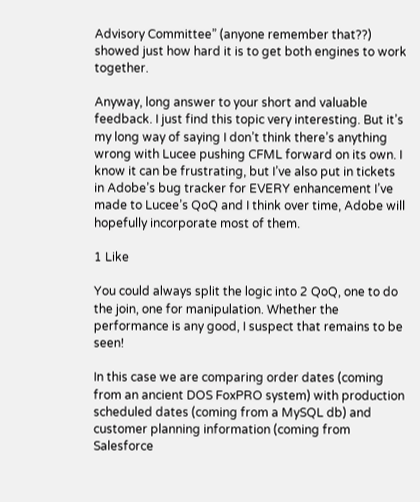Advisory Committee” (anyone remember that??) showed just how hard it is to get both engines to work together.

Anyway, long answer to your short and valuable feedback. I just find this topic very interesting. But it’s my long way of saying I don’t think there’s anything wrong with Lucee pushing CFML forward on its own. I know it can be frustrating, but I’ve also put in tickets in Adobe’s bug tracker for EVERY enhancement I’ve made to Lucee’s QoQ and I think over time, Adobe will hopefully incorporate most of them.

1 Like

You could always split the logic into 2 QoQ, one to do the join, one for manipulation. Whether the performance is any good, I suspect that remains to be seen!

In this case we are comparing order dates (coming from an ancient DOS FoxPRO system) with production scheduled dates (coming from a MySQL db) and customer planning information (coming from Salesforce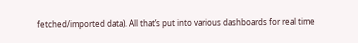fetched/imported data). All that’s put into various dashboards for real time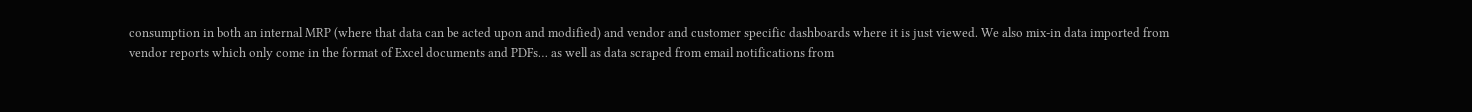consumption in both an internal MRP (where that data can be acted upon and modified) and vendor and customer specific dashboards where it is just viewed. We also mix-in data imported from vendor reports which only come in the format of Excel documents and PDFs… as well as data scraped from email notifications from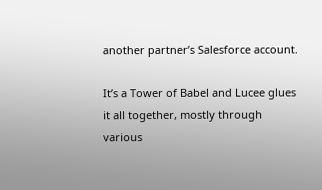another partner’s Salesforce account.

It’s a Tower of Babel and Lucee glues it all together, mostly through various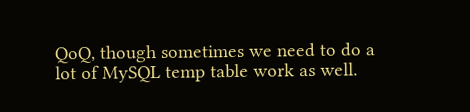QoQ, though sometimes we need to do a lot of MySQL temp table work as well.